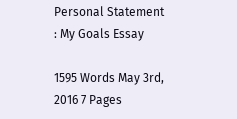Personal Statement : My Goals Essay

1595 Words May 3rd, 2016 7 Pages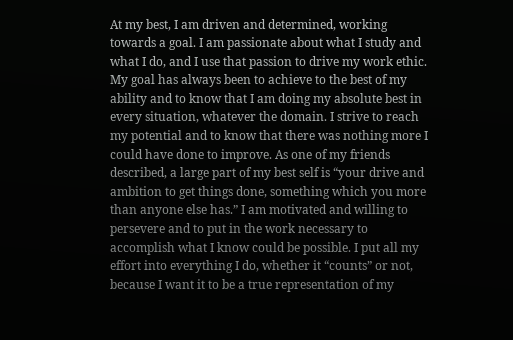At my best, I am driven and determined, working towards a goal. I am passionate about what I study and what I do, and I use that passion to drive my work ethic. My goal has always been to achieve to the best of my ability and to know that I am doing my absolute best in every situation, whatever the domain. I strive to reach my potential and to know that there was nothing more I could have done to improve. As one of my friends described, a large part of my best self is “your drive and ambition to get things done, something which you more than anyone else has.” I am motivated and willing to persevere and to put in the work necessary to accomplish what I know could be possible. I put all my effort into everything I do, whether it “counts” or not, because I want it to be a true representation of my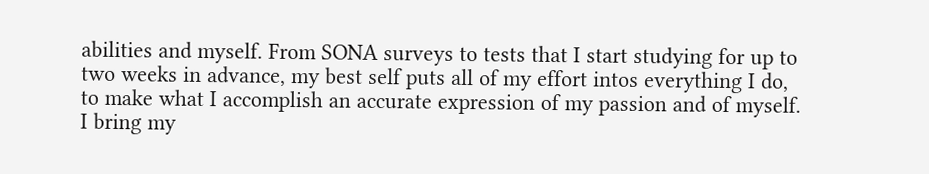abilities and myself. From SONA surveys to tests that I start studying for up to two weeks in advance, my best self puts all of my effort intos everything I do, to make what I accomplish an accurate expression of my passion and of myself.
I bring my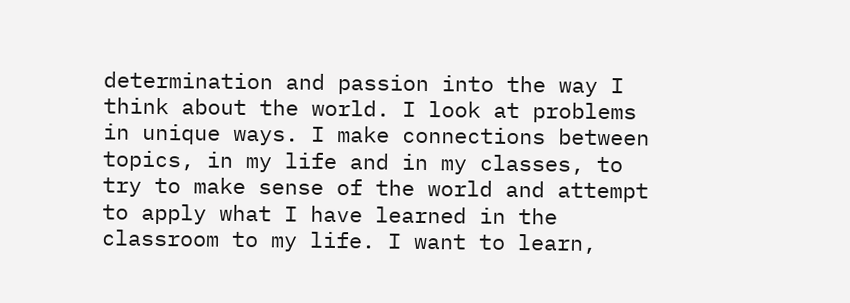determination and passion into the way I think about the world. I look at problems in unique ways. I make connections between topics, in my life and in my classes, to try to make sense of the world and attempt to apply what I have learned in the classroom to my life. I want to learn,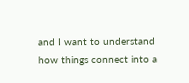and I want to understand how things connect into a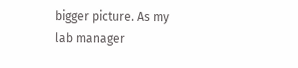bigger picture. As my lab manager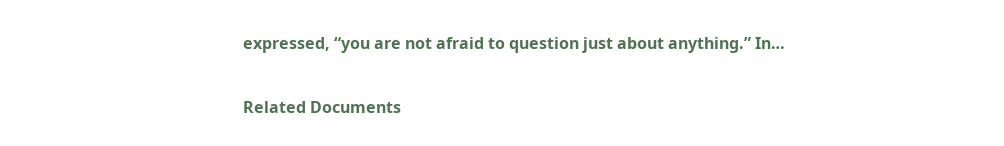expressed, “you are not afraid to question just about anything.” In…

Related Documents